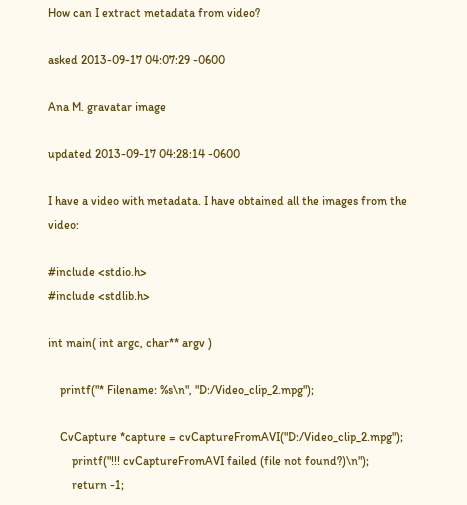How can I extract metadata from video?

asked 2013-09-17 04:07:29 -0600

Ana M. gravatar image

updated 2013-09-17 04:28:14 -0600

I have a video with metadata. I have obtained all the images from the video:

#include <stdio.h>
#include <stdlib.h>

int main( int argc, char** argv )

    printf("* Filename: %s\n", "D:/Video_clip_2.mpg");

    CvCapture *capture = cvCaptureFromAVI("D:/Video_clip_2.mpg");
        printf("!!! cvCaptureFromAVI failed (file not found?)\n");
        return -1;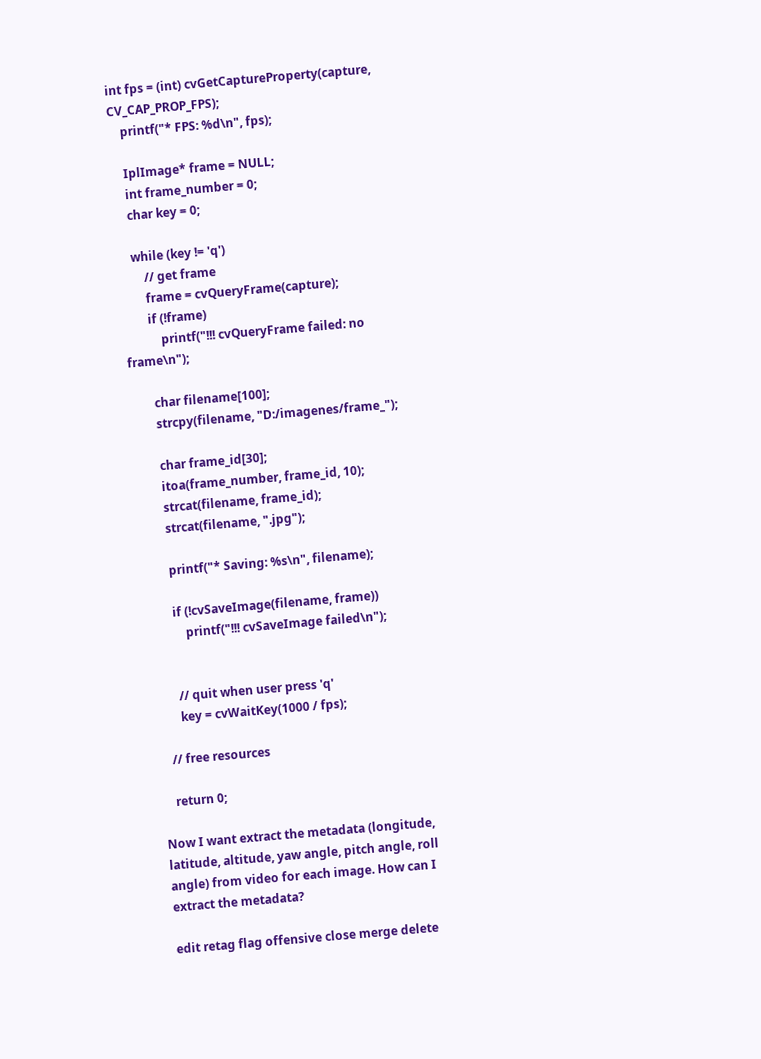int fps = (int) cvGetCaptureProperty(capture, CV_CAP_PROP_FPS);
    printf("* FPS: %d\n", fps);

    IplImage* frame = NULL;
    int frame_number = 0;
    char key = 0;

    while (key != 'q')
        // get frame
        frame = cvQueryFrame(capture);
        if (!frame)
            printf("!!! cvQueryFrame failed: no frame\n");

        char filename[100];
        strcpy(filename, "D:/imagenes/frame_");

        char frame_id[30];
        itoa(frame_number, frame_id, 10);
        strcat(filename, frame_id);
        strcat(filename, ".jpg");

        printf("* Saving: %s\n", filename);

        if (!cvSaveImage(filename, frame))
            printf("!!! cvSaveImage failed\n");


        // quit when user press 'q'
        key = cvWaitKey(1000 / fps);

    // free resources

    return 0;

Now I want extract the metadata (longitude, latitude, altitude, yaw angle, pitch angle, roll angle) from video for each image. How can I extract the metadata?

edit retag flag offensive close merge delete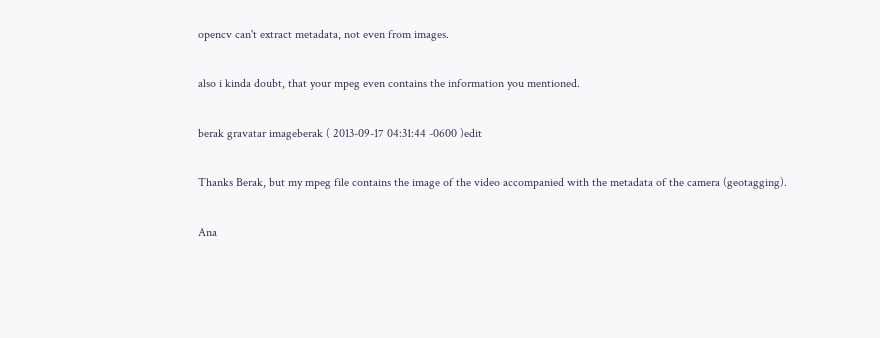opencv can't extract metadata, not even from images.

also i kinda doubt, that your mpeg even contains the information you mentioned.

berak gravatar imageberak ( 2013-09-17 04:31:44 -0600 )edit

Thanks Berak, but my mpeg file contains the image of the video accompanied with the metadata of the camera (geotagging).

Ana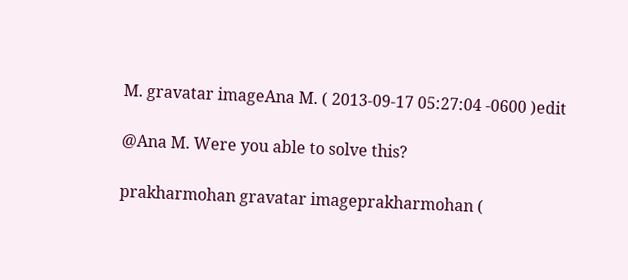M. gravatar imageAna M. ( 2013-09-17 05:27:04 -0600 )edit

@Ana M. Were you able to solve this?

prakharmohan gravatar imageprakharmohan (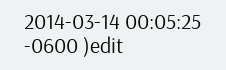2014-03-14 00:05:25 -0600 )edit